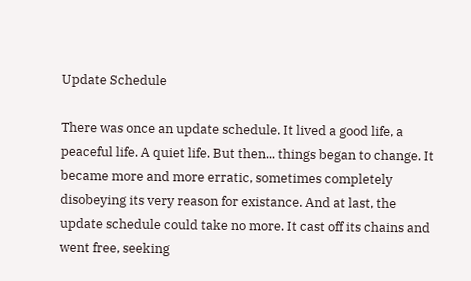Update Schedule

There was once an update schedule. It lived a good life, a peaceful life. A quiet life. But then... things began to change. It became more and more erratic, sometimes completely disobeying its very reason for existance. And at last, the update schedule could take no more. It cast off its chains and went free, seeking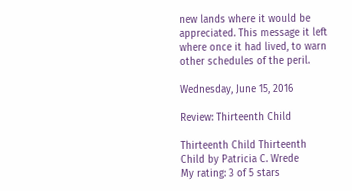new lands where it would be appreciated. This message it left where once it had lived, to warn other schedules of the peril.

Wednesday, June 15, 2016

Review: Thirteenth Child

Thirteenth Child Thirteenth Child by Patricia C. Wrede
My rating: 3 of 5 stars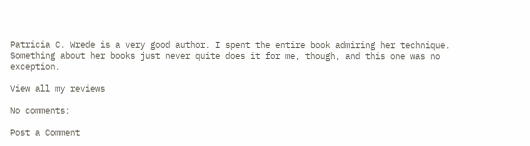Patricia C. Wrede is a very good author. I spent the entire book admiring her technique. Something about her books just never quite does it for me, though, and this one was no exception.

View all my reviews

No comments:

Post a Comment